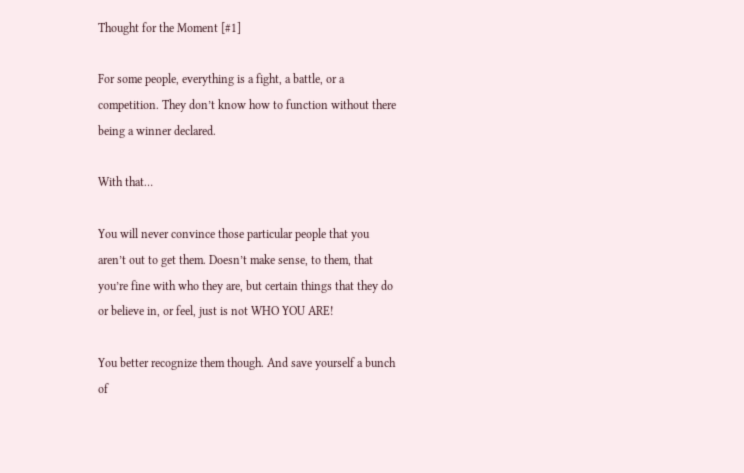Thought for the Moment [#1]

For some people, everything is a fight, a battle, or a competition. They don’t know how to function without there being a winner declared.

With that…

You will never convince those particular people that you aren’t out to get them. Doesn’t make sense, to them, that you’re fine with who they are, but certain things that they do or believe in, or feel, just is not WHO YOU ARE!

You better recognize them though. And save yourself a bunch of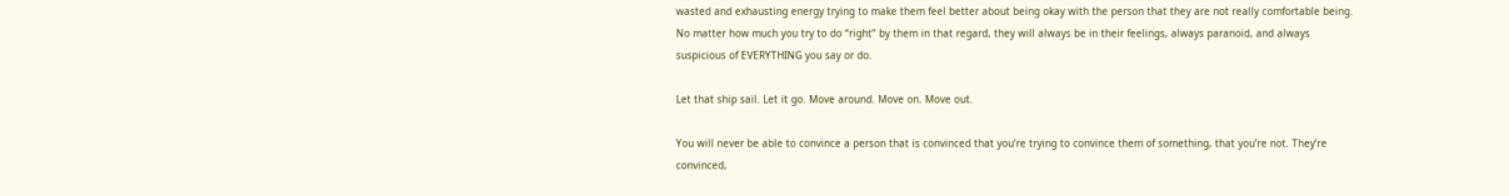wasted and exhausting energy trying to make them feel better about being okay with the person that they are not really comfortable being. No matter how much you try to do “right” by them in that regard, they will always be in their feelings, always paranoid, and always suspicious of EVERYTHING you say or do.

Let that ship sail. Let it go. Move around. Move on. Move out.

You will never be able to convince a person that is convinced that you’re trying to convince them of something, that you’re not. They’re convinced,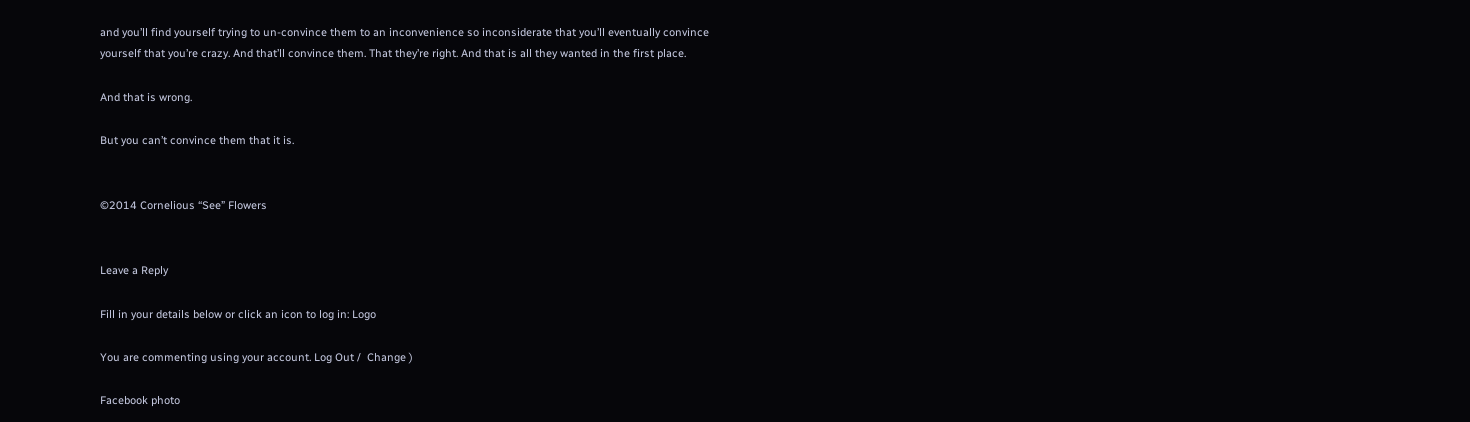and you’ll find yourself trying to un-convince them to an inconvenience so inconsiderate that you’ll eventually convince yourself that you’re crazy. And that’ll convince them. That they’re right. And that is all they wanted in the first place.

And that is wrong.

But you can’t convince them that it is.


©2014 Cornelious “See” Flowers


Leave a Reply

Fill in your details below or click an icon to log in: Logo

You are commenting using your account. Log Out /  Change )

Facebook photo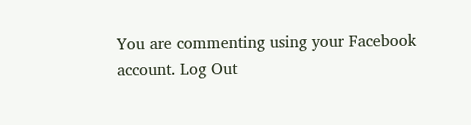You are commenting using your Facebook account. Log Out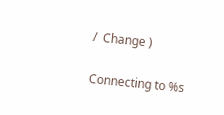/  Change )

Connecting to %s